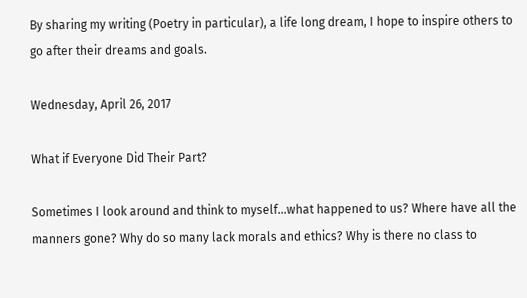By sharing my writing (Poetry in particular), a life long dream, I hope to inspire others to go after their dreams and goals.

Wednesday, April 26, 2017

What if Everyone Did Their Part?

Sometimes I look around and think to myself...what happened to us? Where have all the manners gone? Why do so many lack morals and ethics? Why is there no class to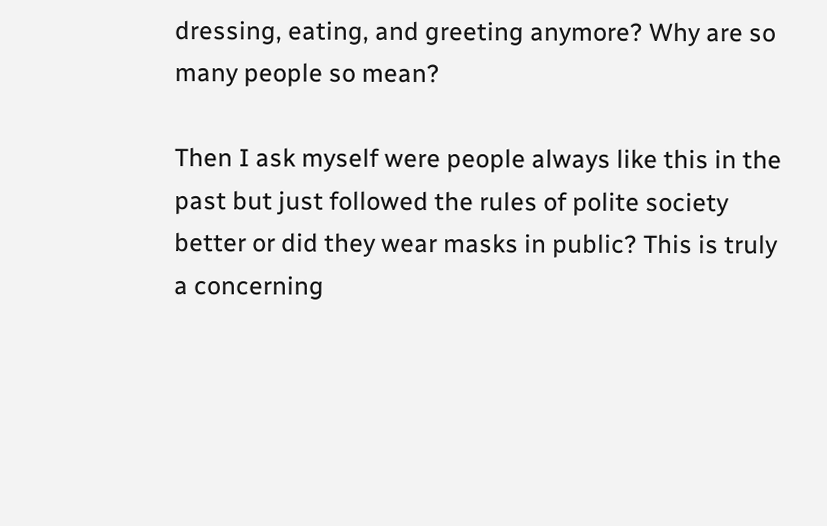dressing, eating, and greeting anymore? Why are so many people so mean?

Then I ask myself were people always like this in the past but just followed the rules of polite society better or did they wear masks in public? This is truly a concerning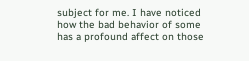subject for me. I have noticed how the bad behavior of some has a profound affect on those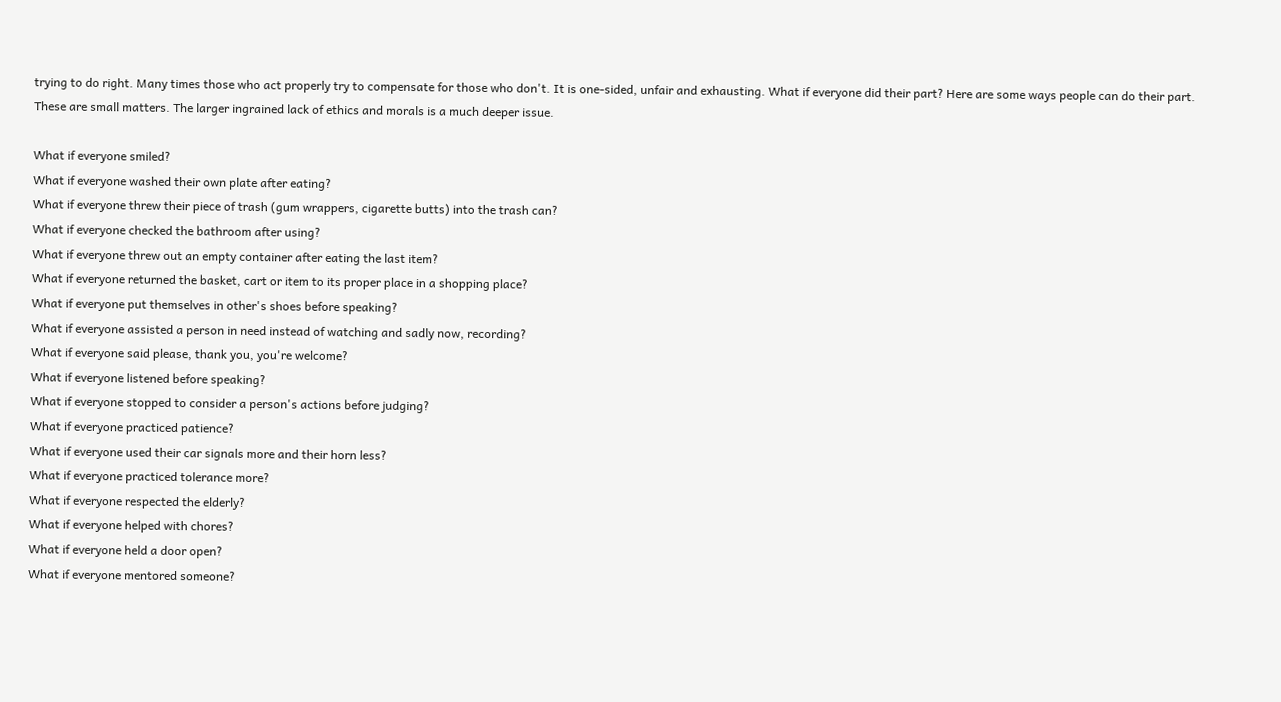trying to do right. Many times those who act properly try to compensate for those who don't. It is one-sided, unfair and exhausting. What if everyone did their part? Here are some ways people can do their part. These are small matters. The larger ingrained lack of ethics and morals is a much deeper issue.

What if everyone smiled?
What if everyone washed their own plate after eating?
What if everyone threw their piece of trash (gum wrappers, cigarette butts) into the trash can?
What if everyone checked the bathroom after using?
What if everyone threw out an empty container after eating the last item?
What if everyone returned the basket, cart or item to its proper place in a shopping place?
What if everyone put themselves in other's shoes before speaking?
What if everyone assisted a person in need instead of watching and sadly now, recording?
What if everyone said please, thank you, you're welcome?
What if everyone listened before speaking?
What if everyone stopped to consider a person's actions before judging?
What if everyone practiced patience?
What if everyone used their car signals more and their horn less?
What if everyone practiced tolerance more?
What if everyone respected the elderly?
What if everyone helped with chores?
What if everyone held a door open?
What if everyone mentored someone?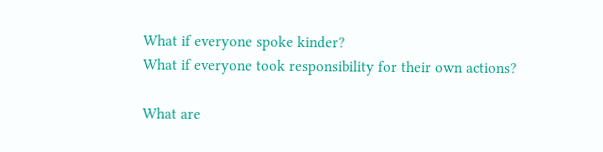What if everyone spoke kinder?
What if everyone took responsibility for their own actions?

What are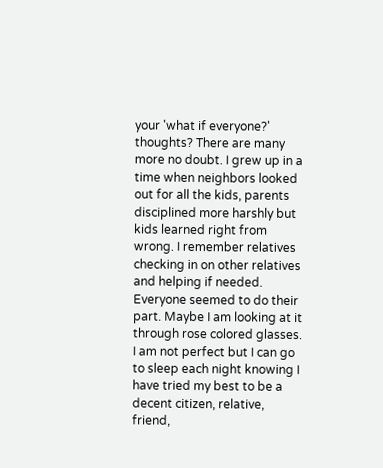your 'what if everyone?' thoughts? There are many more no doubt. I grew up in a time when neighbors looked out for all the kids, parents disciplined more harshly but kids learned right from wrong. I remember relatives checking in on other relatives and helping if needed. Everyone seemed to do their part. Maybe I am looking at it through rose colored glasses. I am not perfect but I can go to sleep each night knowing I have tried my best to be a decent citizen, relative, friend,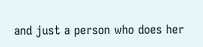and just a person who does her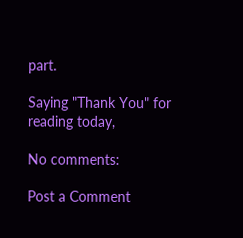part.

Saying "Thank You" for reading today,

No comments:

Post a Comment